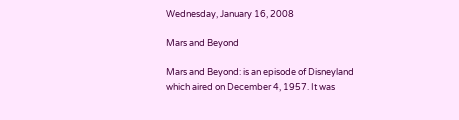Wednesday, January 16, 2008

Mars and Beyond

Mars and Beyond: is an episode of Disneyland which aired on December 4, 1957. It was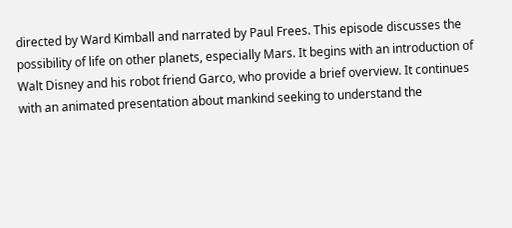directed by Ward Kimball and narrated by Paul Frees. This episode discusses the possibility of life on other planets, especially Mars. It begins with an introduction of Walt Disney and his robot friend Garco, who provide a brief overview. It continues with an animated presentation about mankind seeking to understand the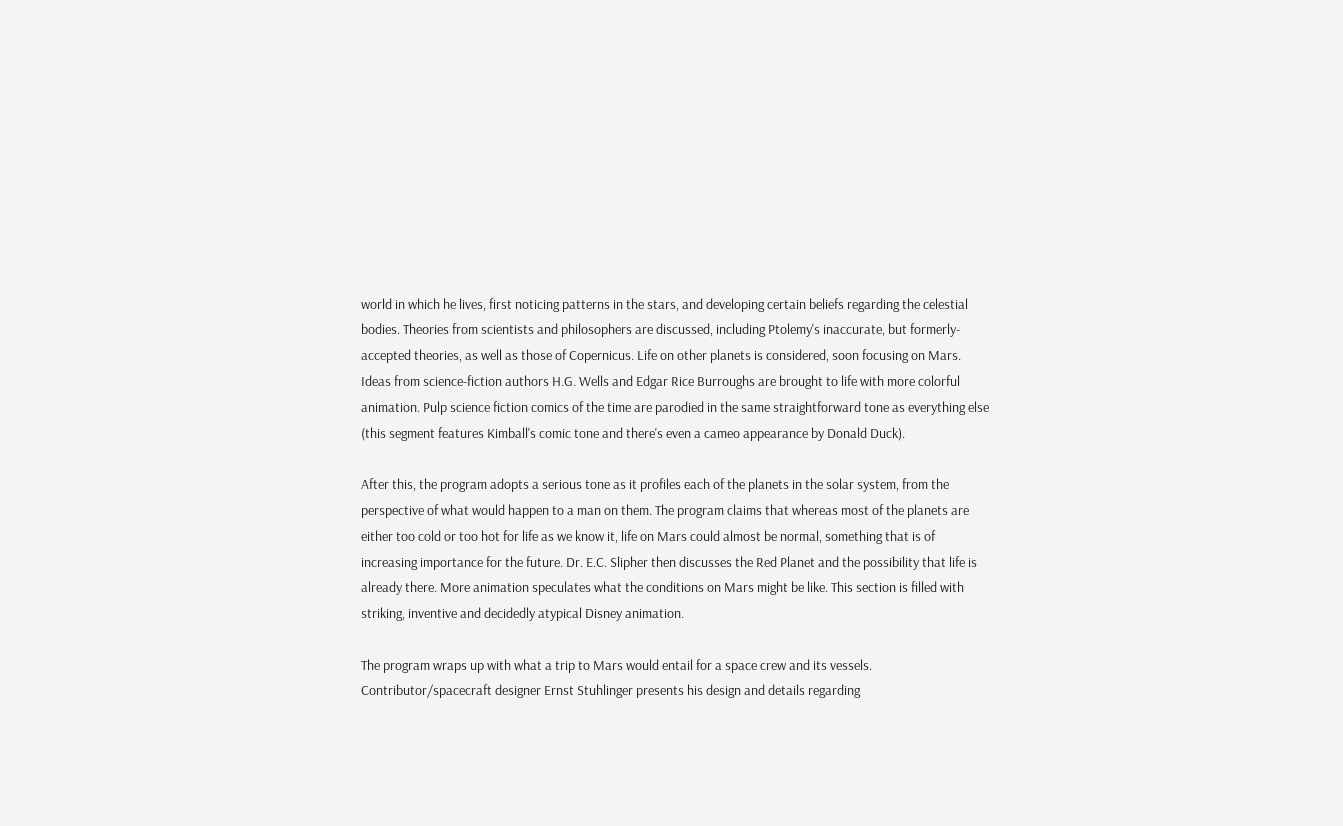world in which he lives, first noticing patterns in the stars, and developing certain beliefs regarding the celestial bodies. Theories from scientists and philosophers are discussed, including Ptolemy's inaccurate, but formerly-accepted theories, as well as those of Copernicus. Life on other planets is considered, soon focusing on Mars. Ideas from science-fiction authors H.G. Wells and Edgar Rice Burroughs are brought to life with more colorful animation. Pulp science fiction comics of the time are parodied in the same straightforward tone as everything else (this segment features Kimball's comic tone and there's even a cameo appearance by Donald Duck).

After this, the program adopts a serious tone as it profiles each of the planets in the solar system, from the perspective of what would happen to a man on them. The program claims that whereas most of the planets are either too cold or too hot for life as we know it, life on Mars could almost be normal, something that is of increasing importance for the future. Dr. E.C. Slipher then discusses the Red Planet and the possibility that life is already there. More animation speculates what the conditions on Mars might be like. This section is filled with striking, inventive and decidedly atypical Disney animation.

The program wraps up with what a trip to Mars would entail for a space crew and its vessels. Contributor/spacecraft designer Ernst Stuhlinger presents his design and details regarding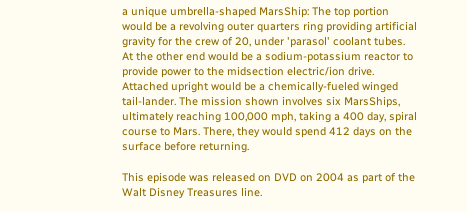a unique umbrella-shaped MarsShip: The top portion would be a revolving outer quarters ring providing artificial gravity for the crew of 20, under 'parasol' coolant tubes. At the other end would be a sodium-potassium reactor to provide power to the midsection electric/ion drive. Attached upright would be a chemically-fueled winged tail-lander. The mission shown involves six MarsShips, ultimately reaching 100,000 mph, taking a 400 day, spiral course to Mars. There, they would spend 412 days on the surface before returning.

This episode was released on DVD on 2004 as part of the Walt Disney Treasures line.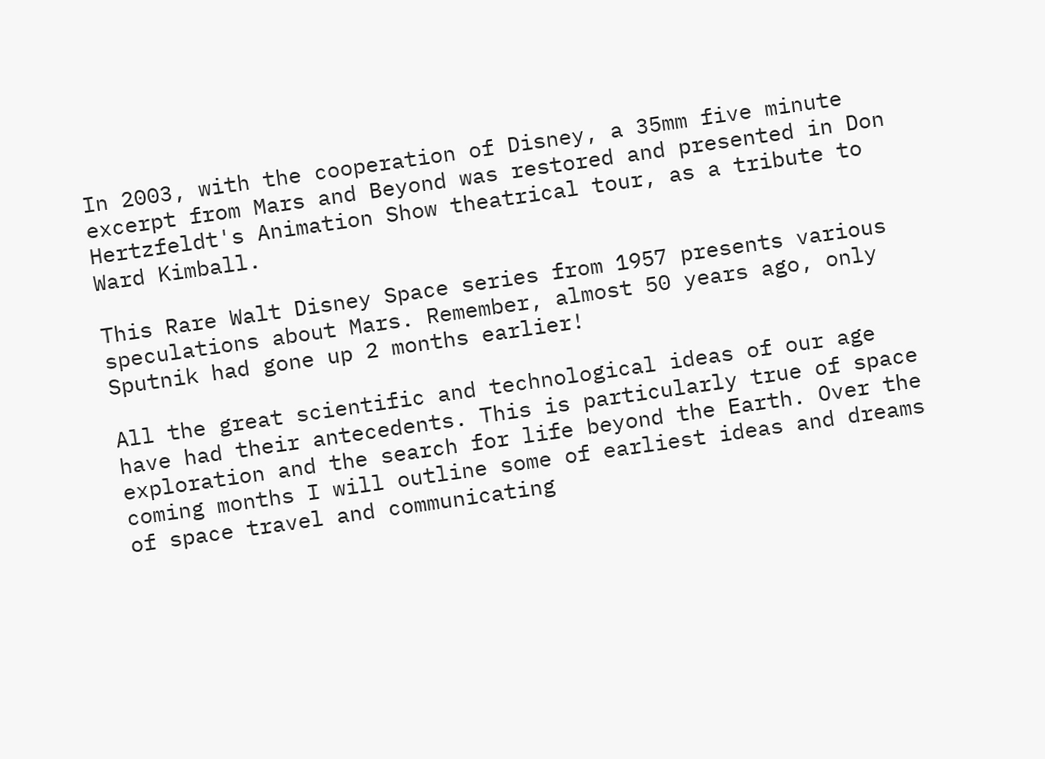In 2003, with the cooperation of Disney, a 35mm five minute excerpt from Mars and Beyond was restored and presented in Don Hertzfeldt's Animation Show theatrical tour, as a tribute to Ward Kimball.

This Rare Walt Disney Space series from 1957 presents various speculations about Mars. Remember, almost 50 years ago, only Sputnik had gone up 2 months earlier!

All the great scientific and technological ideas of our age have had their antecedents. This is particularly true of space exploration and the search for life beyond the Earth. Over the coming months I will outline some of earliest ideas and dreams of space travel and communicating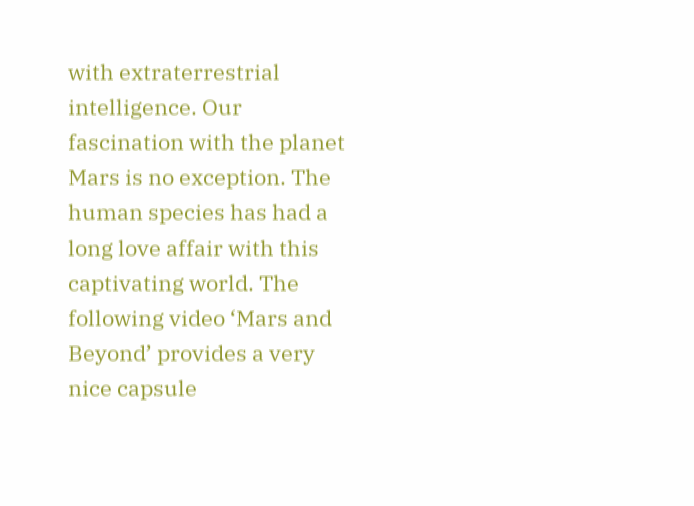with extraterrestrial intelligence. Our fascination with the planet Mars is no exception. The human species has had a long love affair with this captivating world. The following video ‘Mars and Beyond’ provides a very nice capsule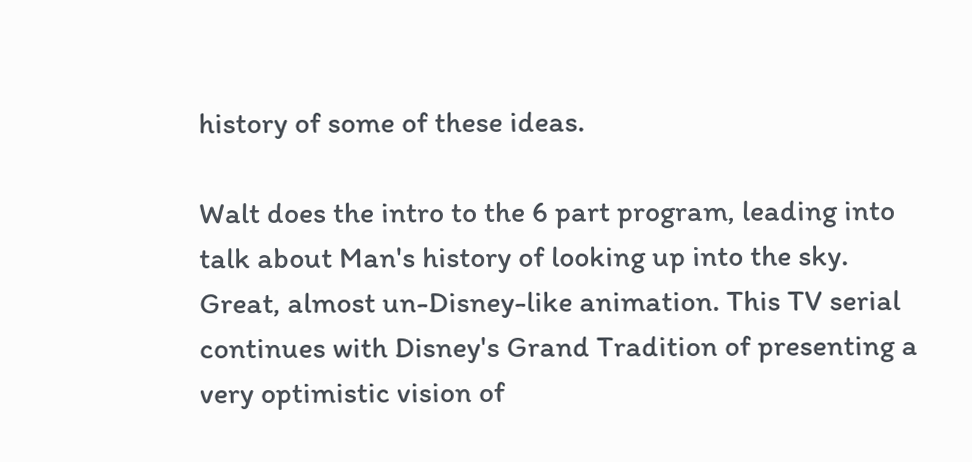history of some of these ideas.

Walt does the intro to the 6 part program, leading into talk about Man's history of looking up into the sky. Great, almost un-Disney-like animation. This TV serial continues with Disney's Grand Tradition of presenting a very optimistic vision of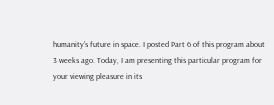humanity's future in space. I posted Part 6 of this program about 3 weeks ago. Today, I am presenting this particular program for your viewing pleasure in its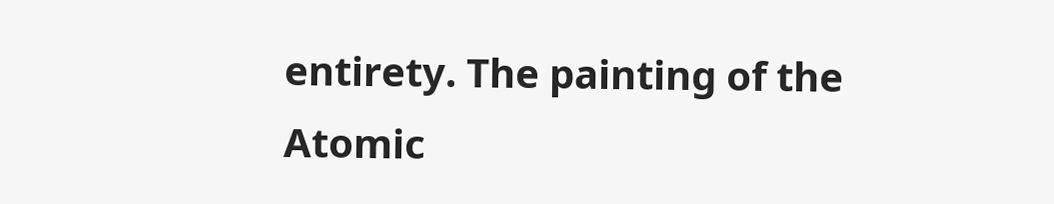entirety. The painting of the Atomic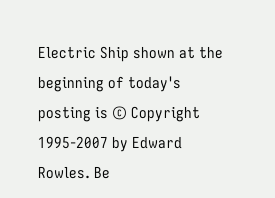Electric Ship shown at the beginning of today's posting is © Copyright 1995-2007 by Edward Rowles. Be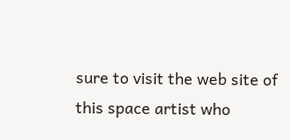sure to visit the web site of this space artist who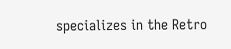specializes in the Retro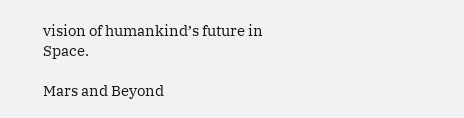vision of humankind’s future in Space.

Mars and Beyond